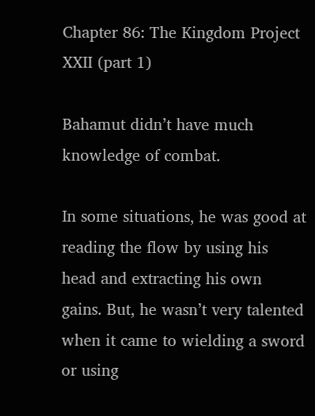Chapter 86: The Kingdom Project XXII (part 1)

Bahamut didn’t have much knowledge of combat.

In some situations, he was good at reading the flow by using his head and extracting his own gains. But, he wasn’t very talented when it came to wielding a sword or using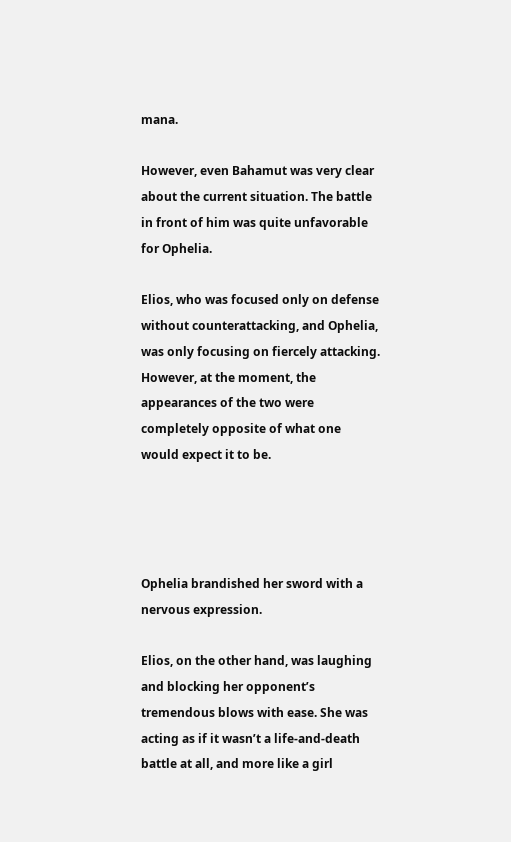mana.

However, even Bahamut was very clear about the current situation. The battle in front of him was quite unfavorable for Ophelia.

Elios, who was focused only on defense without counterattacking, and Ophelia, was only focusing on fiercely attacking. However, at the moment, the appearances of the two were completely opposite of what one would expect it to be.




Ophelia brandished her sword with a nervous expression.

Elios, on the other hand, was laughing and blocking her opponent’s tremendous blows with ease. She was acting as if it wasn’t a life-and-death battle at all, and more like a girl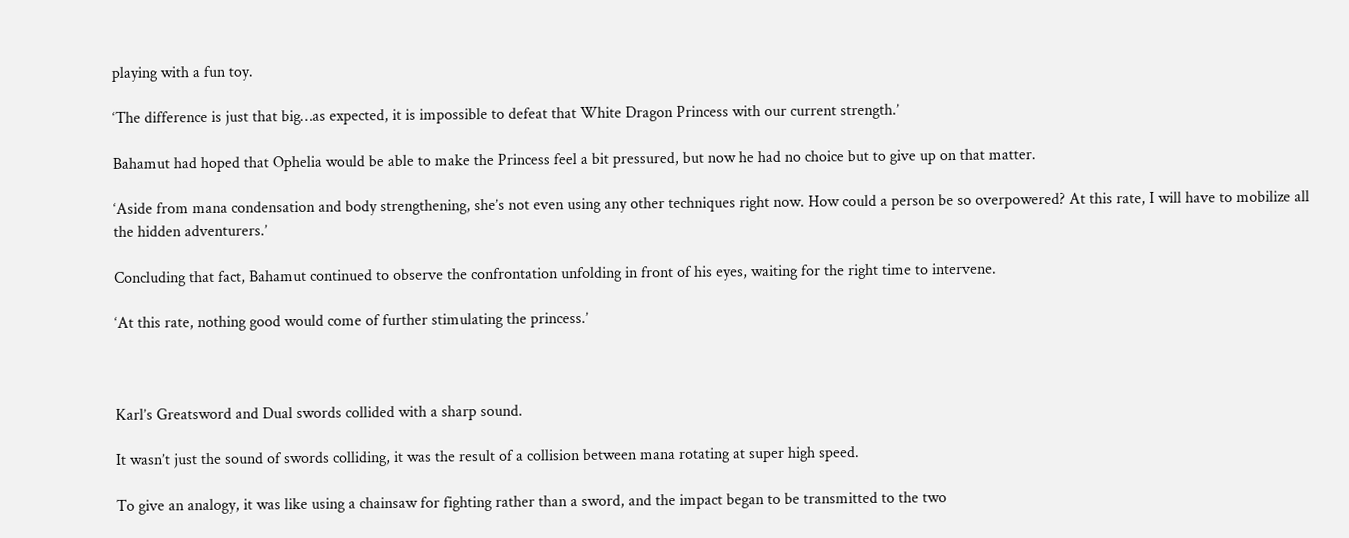playing with a fun toy.

‘The difference is just that big…as expected, it is impossible to defeat that White Dragon Princess with our current strength.’

Bahamut had hoped that Ophelia would be able to make the Princess feel a bit pressured, but now he had no choice but to give up on that matter.

‘Aside from mana condensation and body strengthening, she’s not even using any other techniques right now. How could a person be so overpowered? At this rate, I will have to mobilize all the hidden adventurers.’

Concluding that fact, Bahamut continued to observe the confrontation unfolding in front of his eyes, waiting for the right time to intervene.

‘At this rate, nothing good would come of further stimulating the princess.’



Karl’s Greatsword and Dual swords collided with a sharp sound.

It wasn’t just the sound of swords colliding, it was the result of a collision between mana rotating at super high speed.

To give an analogy, it was like using a chainsaw for fighting rather than a sword, and the impact began to be transmitted to the two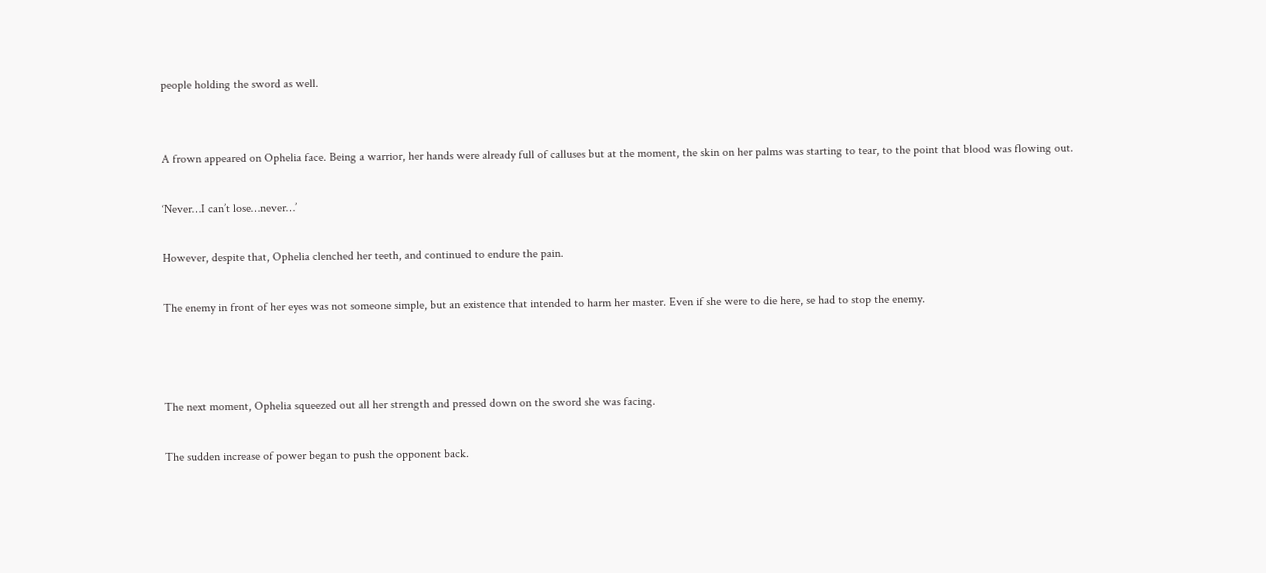people holding the sword as well.


A frown appeared on Ophelia face. Being a warrior, her hands were already full of calluses but at the moment, the skin on her palms was starting to tear, to the point that blood was flowing out.

‘Never…I can’t lose…never…’

However, despite that, Ophelia clenched her teeth, and continued to endure the pain.

The enemy in front of her eyes was not someone simple, but an existence that intended to harm her master. Even if she were to die here, se had to stop the enemy.



The next moment, Ophelia squeezed out all her strength and pressed down on the sword she was facing.

The sudden increase of power began to push the opponent back.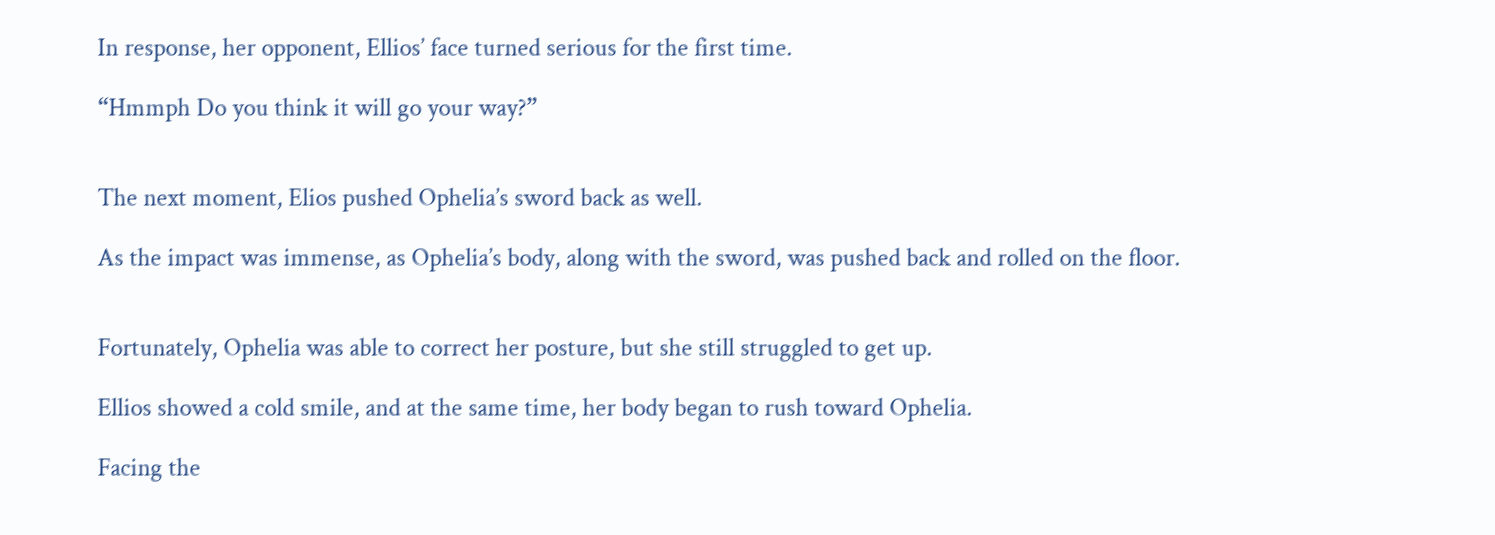In response, her opponent, Ellios’ face turned serious for the first time.

“Hmmph Do you think it will go your way?”


The next moment, Elios pushed Ophelia’s sword back as well.

As the impact was immense, as Ophelia’s body, along with the sword, was pushed back and rolled on the floor.


Fortunately, Ophelia was able to correct her posture, but she still struggled to get up.

Ellios showed a cold smile, and at the same time, her body began to rush toward Ophelia.

Facing the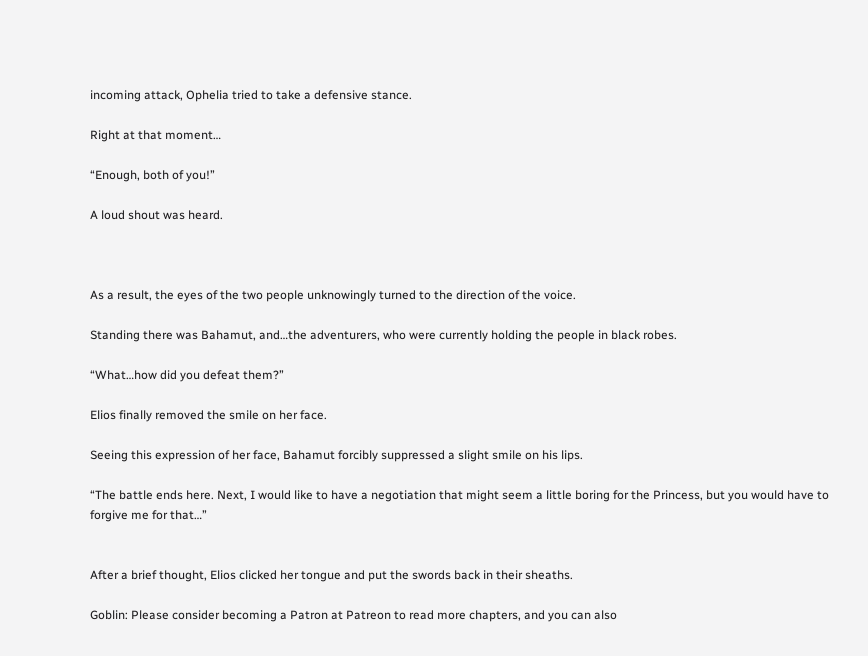incoming attack, Ophelia tried to take a defensive stance.

Right at that moment…

“Enough, both of you!”

A loud shout was heard.



As a result, the eyes of the two people unknowingly turned to the direction of the voice.

Standing there was Bahamut, and…the adventurers, who were currently holding the people in black robes.

“What…how did you defeat them?”

Elios finally removed the smile on her face.

Seeing this expression of her face, Bahamut forcibly suppressed a slight smile on his lips.

“The battle ends here. Next, I would like to have a negotiation that might seem a little boring for the Princess, but you would have to forgive me for that…”


After a brief thought, Elios clicked her tongue and put the swords back in their sheaths.

Goblin: Please consider becoming a Patron at Patreon to read more chapters, and you can also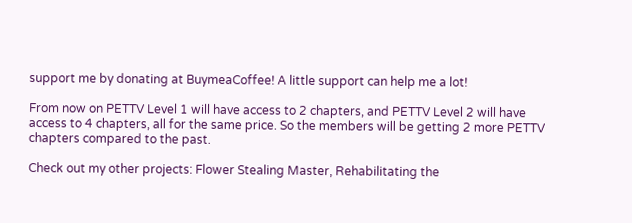support me by donating at BuymeaCoffee! A little support can help me a lot!

From now on PETTV Level 1 will have access to 2 chapters, and PETTV Level 2 will have access to 4 chapters, all for the same price. So the members will be getting 2 more PETTV chapters compared to the past.

Check out my other projects: Flower Stealing Master, Rehabilitating the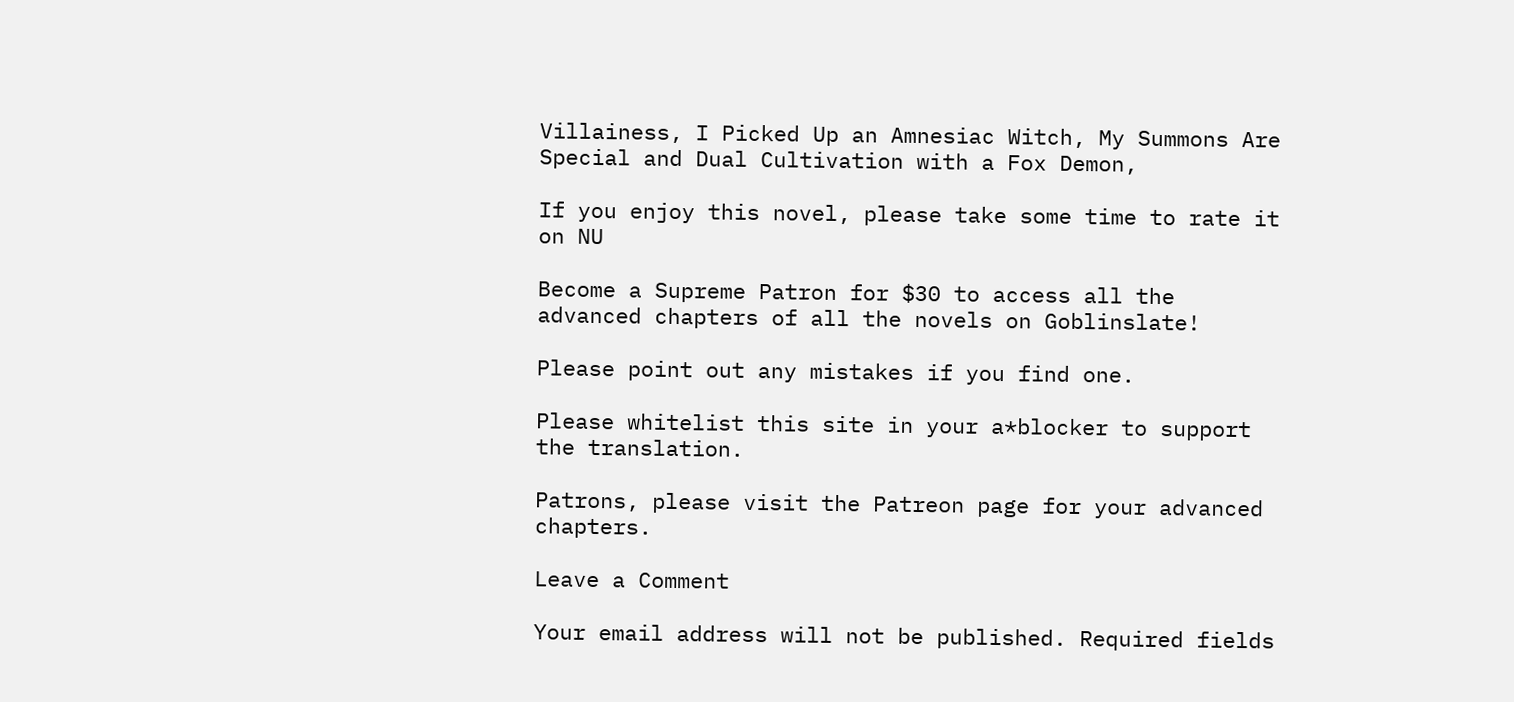Villainess, I Picked Up an Amnesiac Witch, My Summons Are Special and Dual Cultivation with a Fox Demon,

If you enjoy this novel, please take some time to rate it on NU

Become a Supreme Patron for $30 to access all the advanced chapters of all the novels on Goblinslate!

Please point out any mistakes if you find one.

Please whitelist this site in your a*blocker to support the translation.

Patrons, please visit the Patreon page for your advanced chapters.

Leave a Comment

Your email address will not be published. Required fields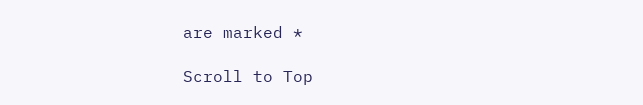are marked *

Scroll to Top